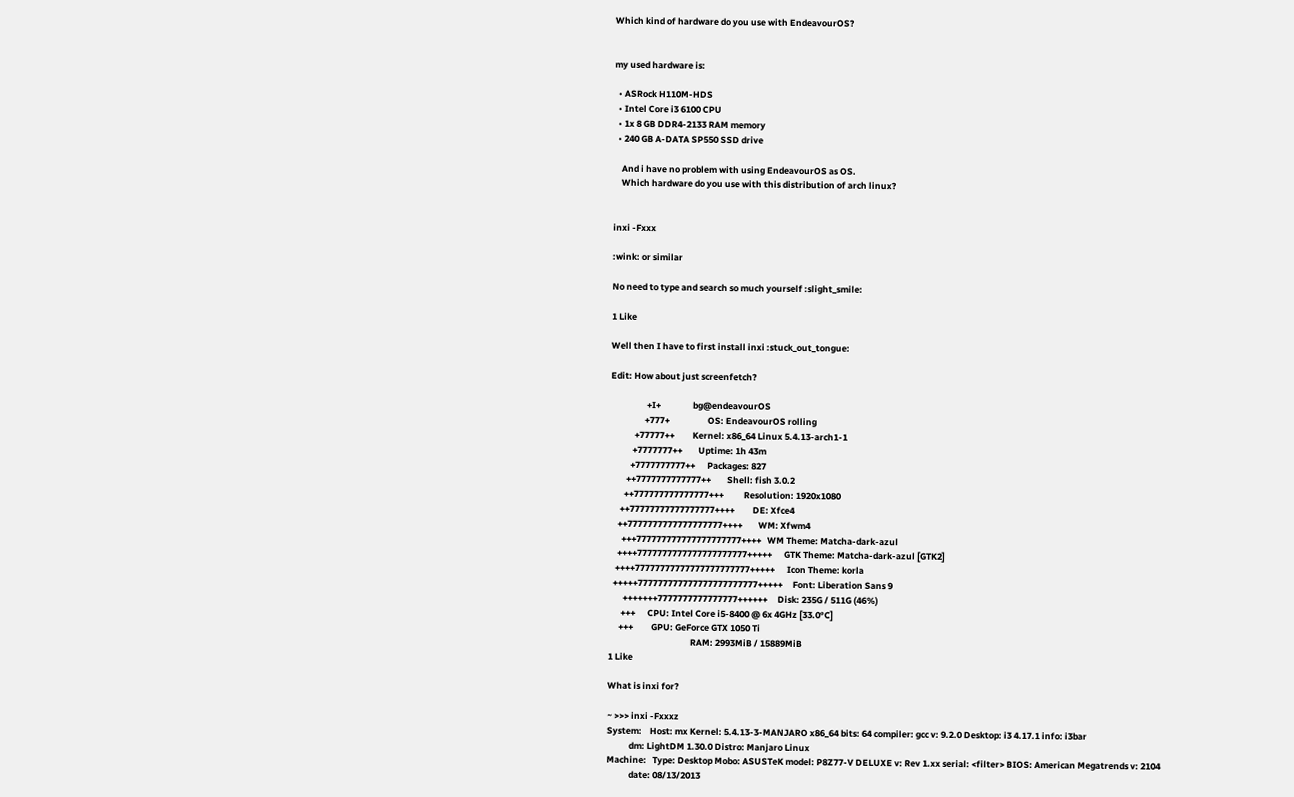Which kind of hardware do you use with EndeavourOS?


my used hardware is:

  • ASRock H110M-HDS
  • Intel Core i3 6100 CPU
  • 1x 8 GB DDR4-2133 RAM memory
  • 240 GB A-DATA SP550 SSD drive

    And i have no problem with using EndeavourOS as OS.
    Which hardware do you use with this distribution of arch linux?


inxi -Fxxx

:wink: or similar

No need to type and search so much yourself :slight_smile:

1 Like

Well then I have to first install inxi :stuck_out_tongue:

Edit: How about just screenfetch?

                  +I+                bg@endeavourOS
                 +777+                   OS: EndeavourOS rolling
            +77777++         Kernel: x86_64 Linux 5.4.13-arch1-1
           +7777777++        Uptime: 1h 43m
          +7777777777++      Packages: 827
        ++7777777777777++        Shell: fish 3.0.2
       ++777777777777777+++          Resolution: 1920x1080
     ++77777777777777777++++         DE: Xfce4
    ++7777777777777777777++++        WM: Xfwm4
      +++777777777777777777777++++   WM Theme: Matcha-dark-azul
    ++++7777777777777777777777+++++      GTK Theme: Matcha-dark-azul [GTK2]
   ++++77777777777777777777777+++++      Icon Theme: korla
  +++++777777777777777777777777+++++     Font: Liberation Sans 9
       +++++++7777777777777777++++++     Disk: 235G / 511G (46%)
      +++      CPU: Intel Core i5-8400 @ 6x 4GHz [33.0°C]
     +++         GPU: GeForce GTX 1050 Ti
                                         RAM: 2993MiB / 15889MiB
1 Like

What is inxi for?

~ >>> inxi -Fxxxz
System:    Host: mx Kernel: 5.4.13-3-MANJARO x86_64 bits: 64 compiler: gcc v: 9.2.0 Desktop: i3 4.17.1 info: i3bar
           dm: LightDM 1.30.0 Distro: Manjaro Linux
Machine:   Type: Desktop Mobo: ASUSTeK model: P8Z77-V DELUXE v: Rev 1.xx serial: <filter> BIOS: American Megatrends v: 2104
           date: 08/13/2013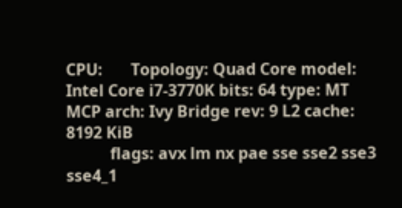CPU:       Topology: Quad Core model: Intel Core i7-3770K bits: 64 type: MT MCP arch: Ivy Bridge rev: 9 L2 cache: 8192 KiB
           flags: avx lm nx pae sse sse2 sse3 sse4_1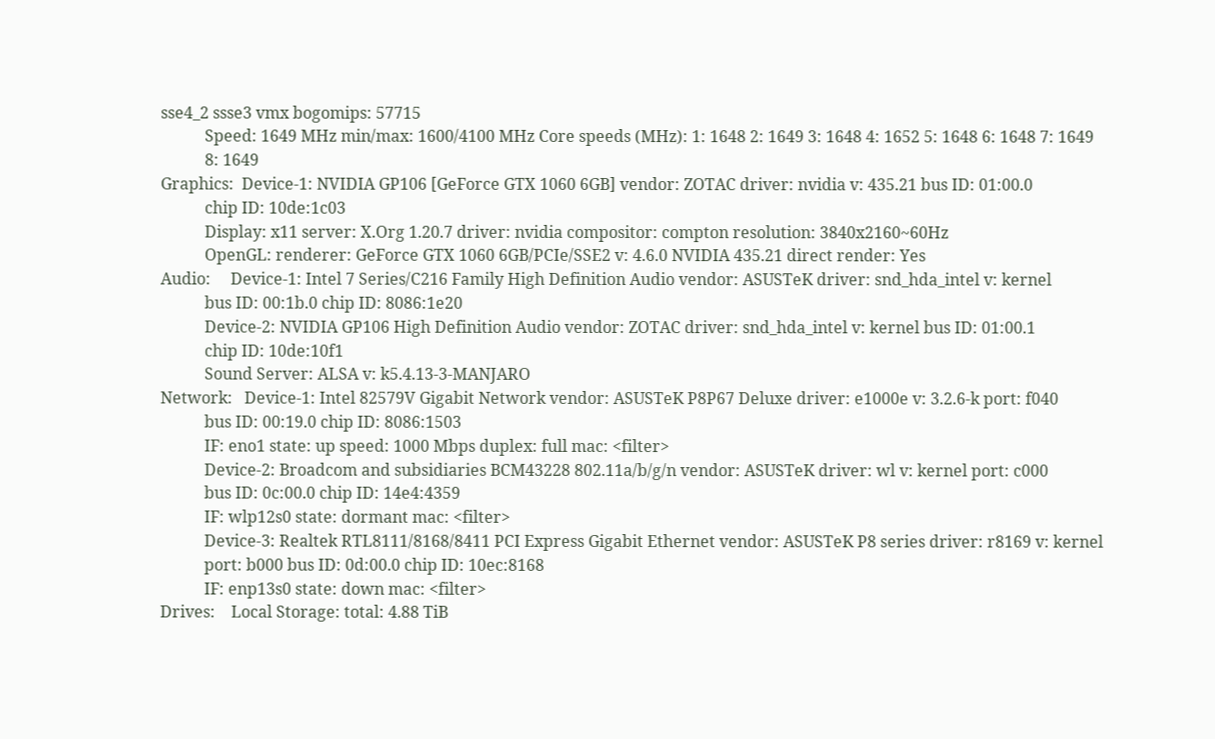sse4_2 ssse3 vmx bogomips: 57715
           Speed: 1649 MHz min/max: 1600/4100 MHz Core speeds (MHz): 1: 1648 2: 1649 3: 1648 4: 1652 5: 1648 6: 1648 7: 1649
           8: 1649
Graphics:  Device-1: NVIDIA GP106 [GeForce GTX 1060 6GB] vendor: ZOTAC driver: nvidia v: 435.21 bus ID: 01:00.0
           chip ID: 10de:1c03
           Display: x11 server: X.Org 1.20.7 driver: nvidia compositor: compton resolution: 3840x2160~60Hz
           OpenGL: renderer: GeForce GTX 1060 6GB/PCIe/SSE2 v: 4.6.0 NVIDIA 435.21 direct render: Yes
Audio:     Device-1: Intel 7 Series/C216 Family High Definition Audio vendor: ASUSTeK driver: snd_hda_intel v: kernel
           bus ID: 00:1b.0 chip ID: 8086:1e20
           Device-2: NVIDIA GP106 High Definition Audio vendor: ZOTAC driver: snd_hda_intel v: kernel bus ID: 01:00.1
           chip ID: 10de:10f1
           Sound Server: ALSA v: k5.4.13-3-MANJARO
Network:   Device-1: Intel 82579V Gigabit Network vendor: ASUSTeK P8P67 Deluxe driver: e1000e v: 3.2.6-k port: f040
           bus ID: 00:19.0 chip ID: 8086:1503
           IF: eno1 state: up speed: 1000 Mbps duplex: full mac: <filter>
           Device-2: Broadcom and subsidiaries BCM43228 802.11a/b/g/n vendor: ASUSTeK driver: wl v: kernel port: c000
           bus ID: 0c:00.0 chip ID: 14e4:4359
           IF: wlp12s0 state: dormant mac: <filter>
           Device-3: Realtek RTL8111/8168/8411 PCI Express Gigabit Ethernet vendor: ASUSTeK P8 series driver: r8169 v: kernel
           port: b000 bus ID: 0d:00.0 chip ID: 10ec:8168
           IF: enp13s0 state: down mac: <filter>
Drives:    Local Storage: total: 4.88 TiB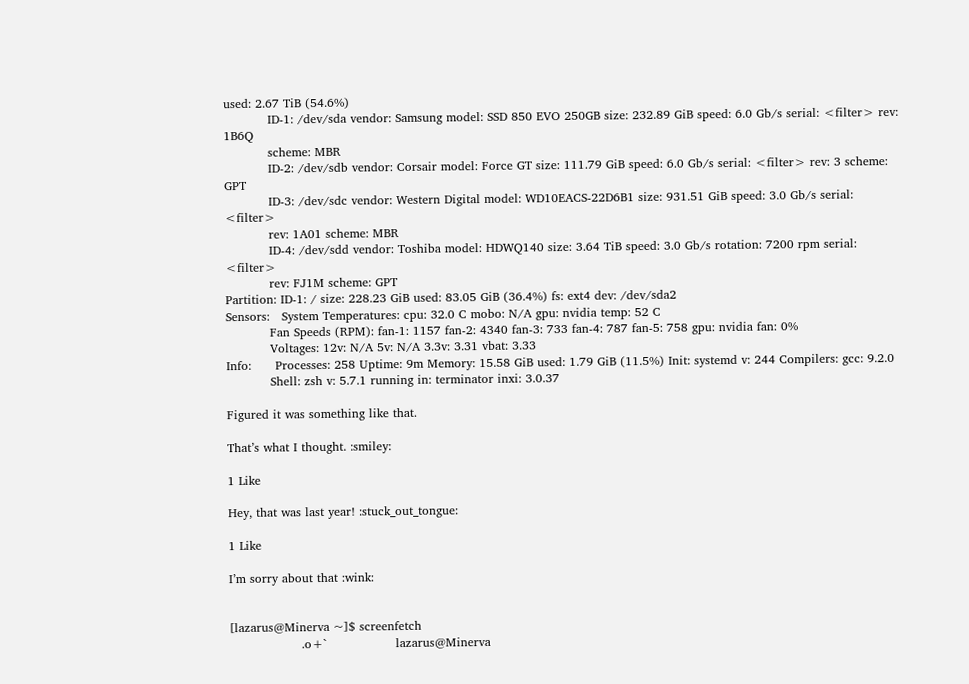used: 2.67 TiB (54.6%)
           ID-1: /dev/sda vendor: Samsung model: SSD 850 EVO 250GB size: 232.89 GiB speed: 6.0 Gb/s serial: <filter> rev: 1B6Q
           scheme: MBR
           ID-2: /dev/sdb vendor: Corsair model: Force GT size: 111.79 GiB speed: 6.0 Gb/s serial: <filter> rev: 3 scheme: GPT
           ID-3: /dev/sdc vendor: Western Digital model: WD10EACS-22D6B1 size: 931.51 GiB speed: 3.0 Gb/s serial: <filter>
           rev: 1A01 scheme: MBR
           ID-4: /dev/sdd vendor: Toshiba model: HDWQ140 size: 3.64 TiB speed: 3.0 Gb/s rotation: 7200 rpm serial: <filter>
           rev: FJ1M scheme: GPT
Partition: ID-1: / size: 228.23 GiB used: 83.05 GiB (36.4%) fs: ext4 dev: /dev/sda2
Sensors:   System Temperatures: cpu: 32.0 C mobo: N/A gpu: nvidia temp: 52 C
           Fan Speeds (RPM): fan-1: 1157 fan-2: 4340 fan-3: 733 fan-4: 787 fan-5: 758 gpu: nvidia fan: 0%
           Voltages: 12v: N/A 5v: N/A 3.3v: 3.31 vbat: 3.33
Info:      Processes: 258 Uptime: 9m Memory: 15.58 GiB used: 1.79 GiB (11.5%) Init: systemd v: 244 Compilers: gcc: 9.2.0
           Shell: zsh v: 5.7.1 running in: terminator inxi: 3.0.37

Figured it was something like that.

That’s what I thought. :smiley:

1 Like

Hey, that was last year! :stuck_out_tongue:

1 Like

I’m sorry about that :wink:


[lazarus@Minerva ~]$ screenfetch
                  .o+`                 lazarus@Minerva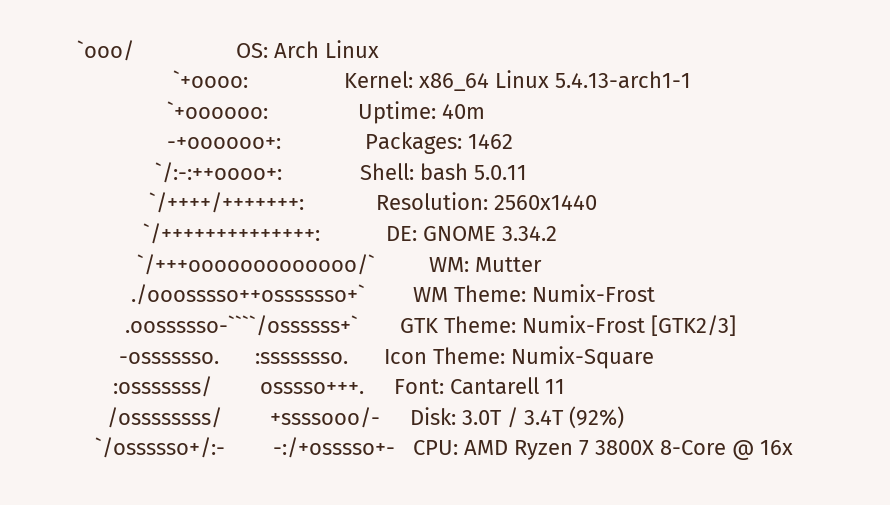`ooo/                 OS: Arch Linux
                `+oooo:                Kernel: x86_64 Linux 5.4.13-arch1-1
               `+oooooo:               Uptime: 40m
               -+oooooo+:              Packages: 1462
             `/:-:++oooo+:             Shell: bash 5.0.11
            `/++++/+++++++:            Resolution: 2560x1440
           `/++++++++++++++:           DE: GNOME 3.34.2
          `/+++ooooooooooooo/`         WM: Mutter
         ./ooosssso++osssssso+`        WM Theme: Numix-Frost
        .oossssso-````/ossssss+`       GTK Theme: Numix-Frost [GTK2/3]
       -osssssso.      :ssssssso.      Icon Theme: Numix-Square
      :osssssss/        osssso+++.     Font: Cantarell 11
     /ossssssss/        +ssssooo/-     Disk: 3.0T / 3.4T (92%)
   `/ossssso+/:-        -:/+osssso+-   CPU: AMD Ryzen 7 3800X 8-Core @ 16x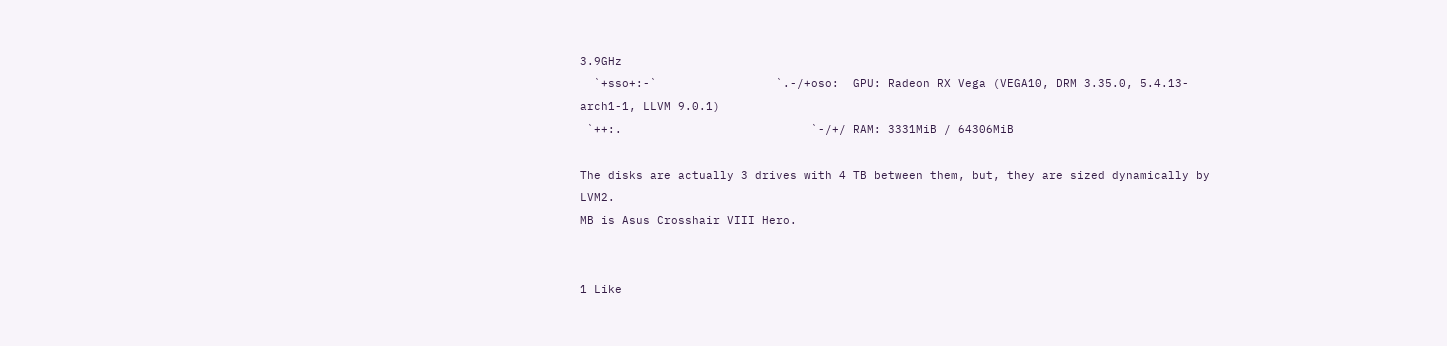3.9GHz
  `+sso+:-`                 `.-/+oso:  GPU: Radeon RX Vega (VEGA10, DRM 3.35.0, 5.4.13-arch1-1, LLVM 9.0.1)
 `++:.                           `-/+/ RAM: 3331MiB / 64306MiB

The disks are actually 3 drives with 4 TB between them, but, they are sized dynamically by LVM2.
MB is Asus Crosshair VIII Hero.


1 Like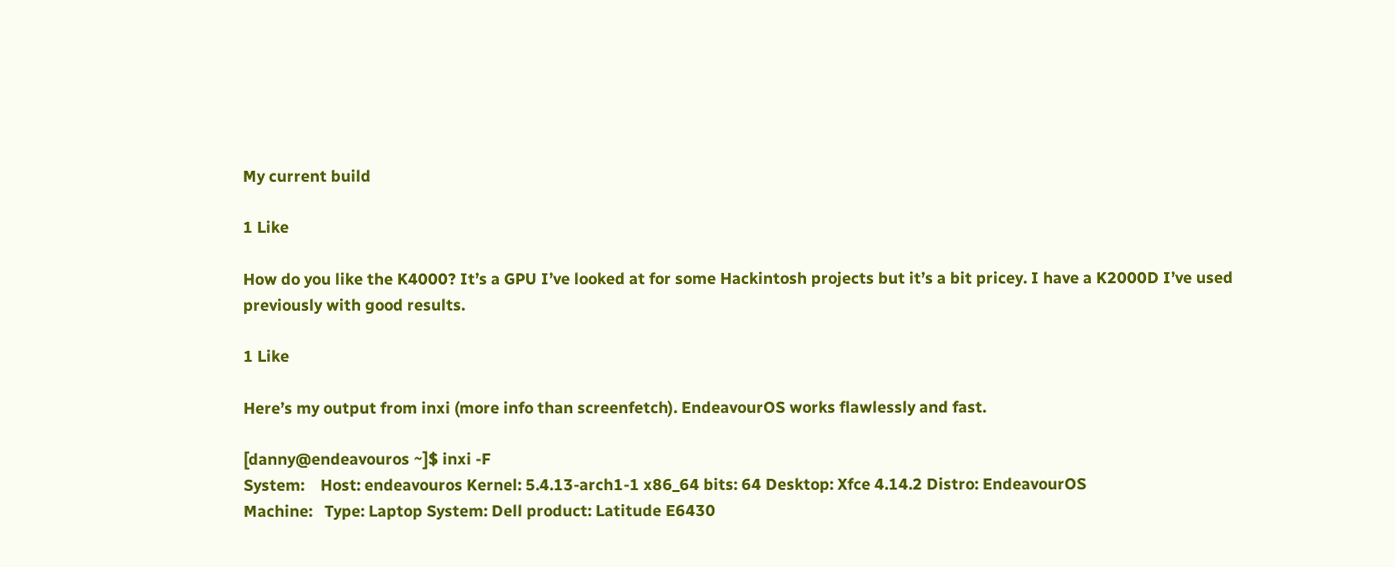My current build

1 Like

How do you like the K4000? It’s a GPU I’ve looked at for some Hackintosh projects but it’s a bit pricey. I have a K2000D I’ve used previously with good results.

1 Like

Here’s my output from inxi (more info than screenfetch). EndeavourOS works flawlessly and fast.

[danny@endeavouros ~]$ inxi -F
System:    Host: endeavouros Kernel: 5.4.13-arch1-1 x86_64 bits: 64 Desktop: Xfce 4.14.2 Distro: EndeavourOS
Machine:   Type: Laptop System: Dell product: Latitude E6430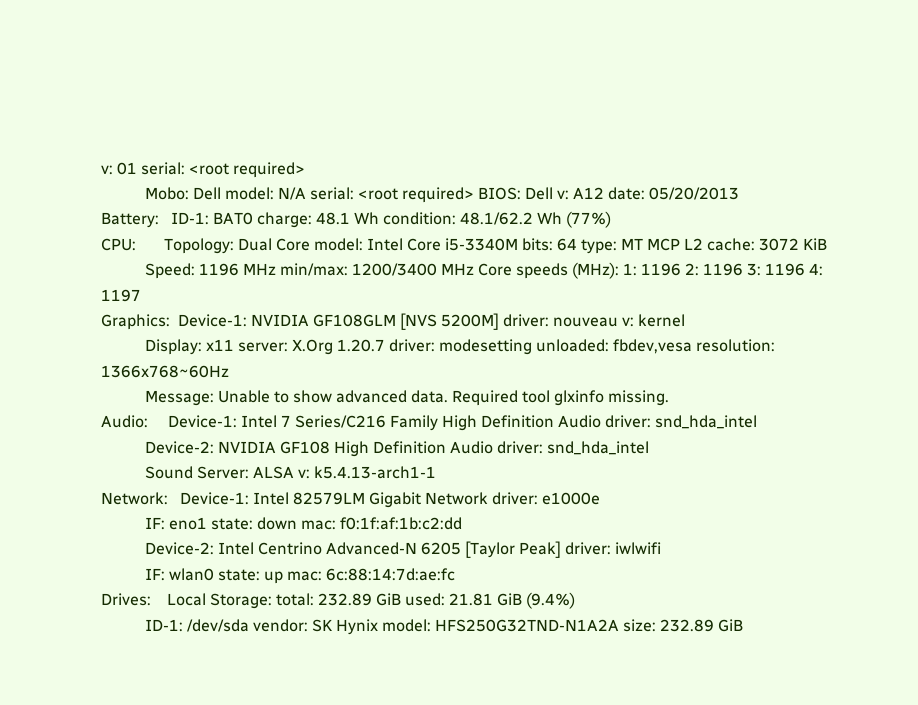v: 01 serial: <root required>
           Mobo: Dell model: N/A serial: <root required> BIOS: Dell v: A12 date: 05/20/2013
Battery:   ID-1: BAT0 charge: 48.1 Wh condition: 48.1/62.2 Wh (77%)
CPU:       Topology: Dual Core model: Intel Core i5-3340M bits: 64 type: MT MCP L2 cache: 3072 KiB
           Speed: 1196 MHz min/max: 1200/3400 MHz Core speeds (MHz): 1: 1196 2: 1196 3: 1196 4: 1197
Graphics:  Device-1: NVIDIA GF108GLM [NVS 5200M] driver: nouveau v: kernel
           Display: x11 server: X.Org 1.20.7 driver: modesetting unloaded: fbdev,vesa resolution: 1366x768~60Hz
           Message: Unable to show advanced data. Required tool glxinfo missing.
Audio:     Device-1: Intel 7 Series/C216 Family High Definition Audio driver: snd_hda_intel
           Device-2: NVIDIA GF108 High Definition Audio driver: snd_hda_intel
           Sound Server: ALSA v: k5.4.13-arch1-1
Network:   Device-1: Intel 82579LM Gigabit Network driver: e1000e
           IF: eno1 state: down mac: f0:1f:af:1b:c2:dd
           Device-2: Intel Centrino Advanced-N 6205 [Taylor Peak] driver: iwlwifi
           IF: wlan0 state: up mac: 6c:88:14:7d:ae:fc
Drives:    Local Storage: total: 232.89 GiB used: 21.81 GiB (9.4%)
           ID-1: /dev/sda vendor: SK Hynix model: HFS250G32TND-N1A2A size: 232.89 GiB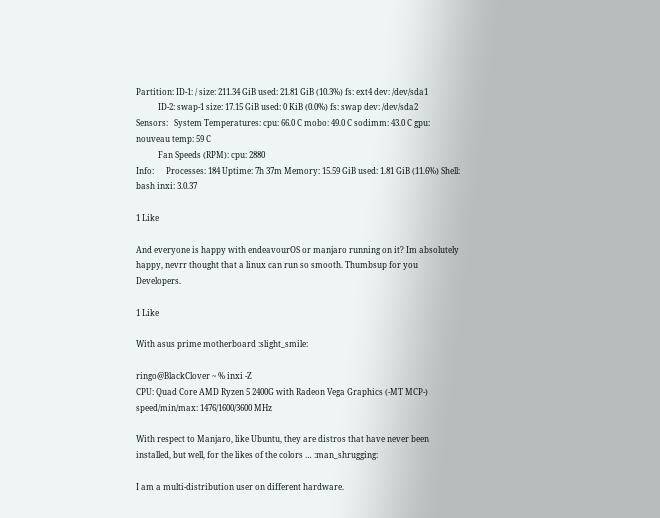Partition: ID-1: / size: 211.34 GiB used: 21.81 GiB (10.3%) fs: ext4 dev: /dev/sda1
           ID-2: swap-1 size: 17.15 GiB used: 0 KiB (0.0%) fs: swap dev: /dev/sda2
Sensors:   System Temperatures: cpu: 66.0 C mobo: 49.0 C sodimm: 43.0 C gpu: nouveau temp: 59 C
           Fan Speeds (RPM): cpu: 2880
Info:      Processes: 184 Uptime: 7h 37m Memory: 15.59 GiB used: 1.81 GiB (11.6%) Shell: bash inxi: 3.0.37

1 Like

And everyone is happy with endeavourOS or manjaro running on it? Im absolutely happy, nevrr thought that a linux can run so smooth. Thumbsup for you Developers.

1 Like

With asus prime motherboard :slight_smile:

ringo@BlackClover ~ % inxi -Z
CPU: Quad Core AMD Ryzen 5 2400G with Radeon Vega Graphics (-MT MCP-) speed/min/max: 1476/1600/3600 MHz

With respect to Manjaro, like Ubuntu, they are distros that have never been installed, but well, for the likes of the colors … :man_shrugging:

I am a multi-distribution user on different hardware.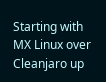Starting with MX Linux over Cleanjaro up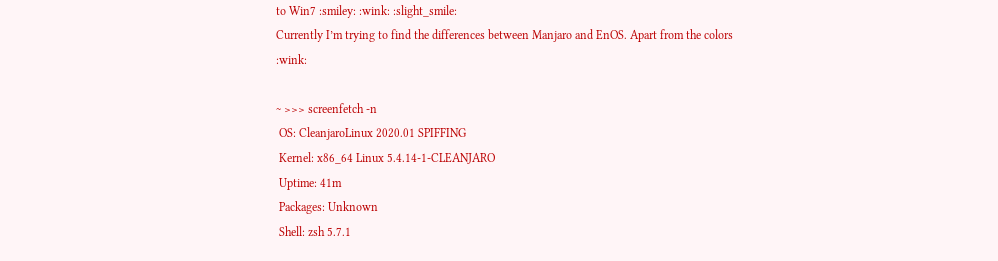to Win7 :smiley: :wink: :slight_smile:
Currently I’m trying to find the differences between Manjaro and EnOS. Apart from the colors :wink:

~ >>> screenfetch -n
 OS: CleanjaroLinux 2020.01 SPIFFING
 Kernel: x86_64 Linux 5.4.14-1-CLEANJARO
 Uptime: 41m
 Packages: Unknown
 Shell: zsh 5.7.1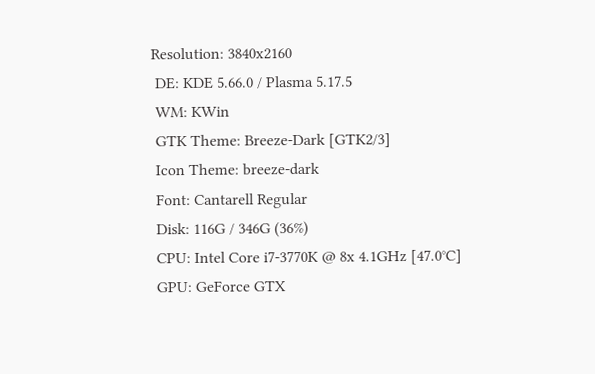Resolution: 3840x2160
 DE: KDE 5.66.0 / Plasma 5.17.5
 WM: KWin
 GTK Theme: Breeze-Dark [GTK2/3]
 Icon Theme: breeze-dark
 Font: Cantarell Regular
 Disk: 116G / 346G (36%)
 CPU: Intel Core i7-3770K @ 8x 4.1GHz [47.0°C]
 GPU: GeForce GTX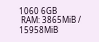1060 6GB
 RAM: 3865MiB / 15958MiB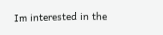Im interested in the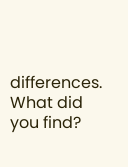differences. What did you find?